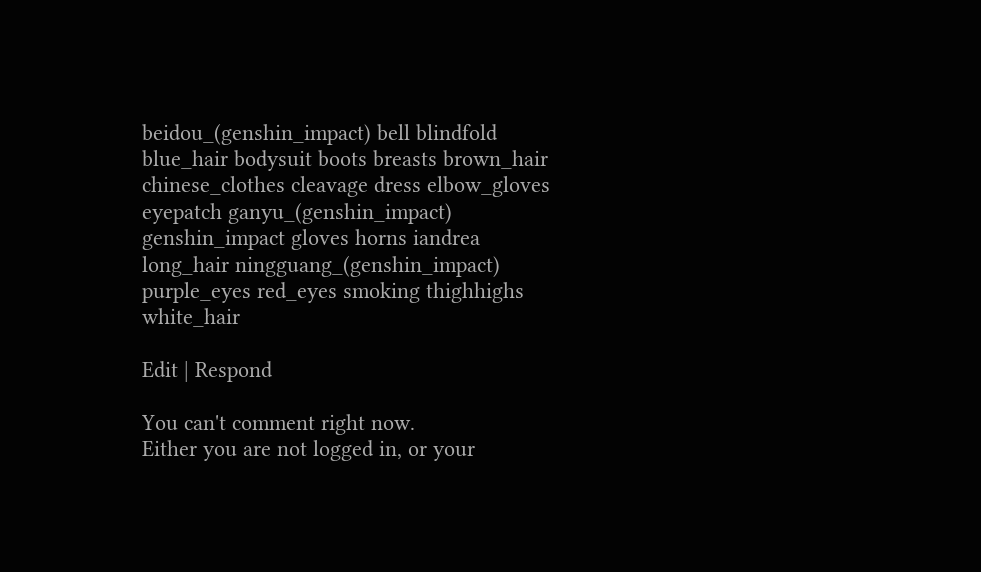beidou_(genshin_impact) bell blindfold blue_hair bodysuit boots breasts brown_hair chinese_clothes cleavage dress elbow_gloves eyepatch ganyu_(genshin_impact) genshin_impact gloves horns iandrea long_hair ningguang_(genshin_impact) purple_eyes red_eyes smoking thighhighs white_hair

Edit | Respond

You can't comment right now.
Either you are not logged in, or your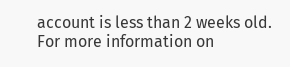account is less than 2 weeks old.
For more information on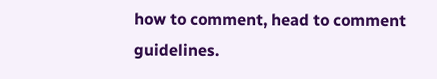how to comment, head to comment guidelines.